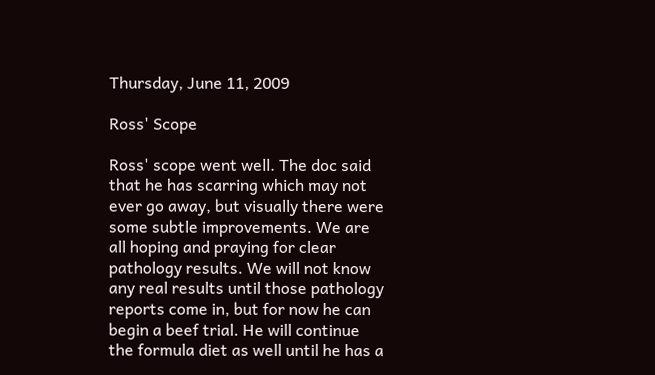Thursday, June 11, 2009

Ross' Scope

Ross' scope went well. The doc said that he has scarring which may not ever go away, but visually there were some subtle improvements. We are all hoping and praying for clear pathology results. We will not know any real results until those pathology reports come in, but for now he can begin a beef trial. He will continue the formula diet as well until he has a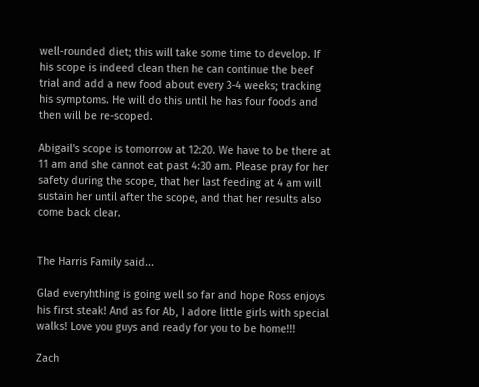well-rounded diet; this will take some time to develop. If his scope is indeed clean then he can continue the beef trial and add a new food about every 3-4 weeks; tracking his symptoms. He will do this until he has four foods and then will be re-scoped.

Abigail's scope is tomorrow at 12:20. We have to be there at 11 am and she cannot eat past 4:30 am. Please pray for her safety during the scope, that her last feeding at 4 am will sustain her until after the scope, and that her results also come back clear.


The Harris Family said...

Glad everyhthing is going well so far and hope Ross enjoys his first steak! And as for Ab, I adore little girls with special walks! Love you guys and ready for you to be home!!!

Zach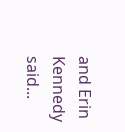and Erin Kennedy said...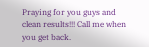Praying for you guys and clean results!!! Call me when you get back.